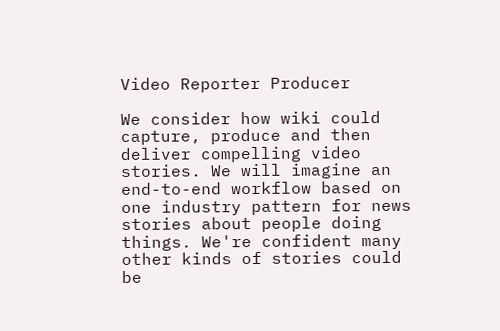Video Reporter Producer

We consider how wiki could capture, produce and then deliver compelling video stories. We will imagine an end-to-end workflow based on one industry pattern for news stories about people doing things. We're confident many other kinds of stories could be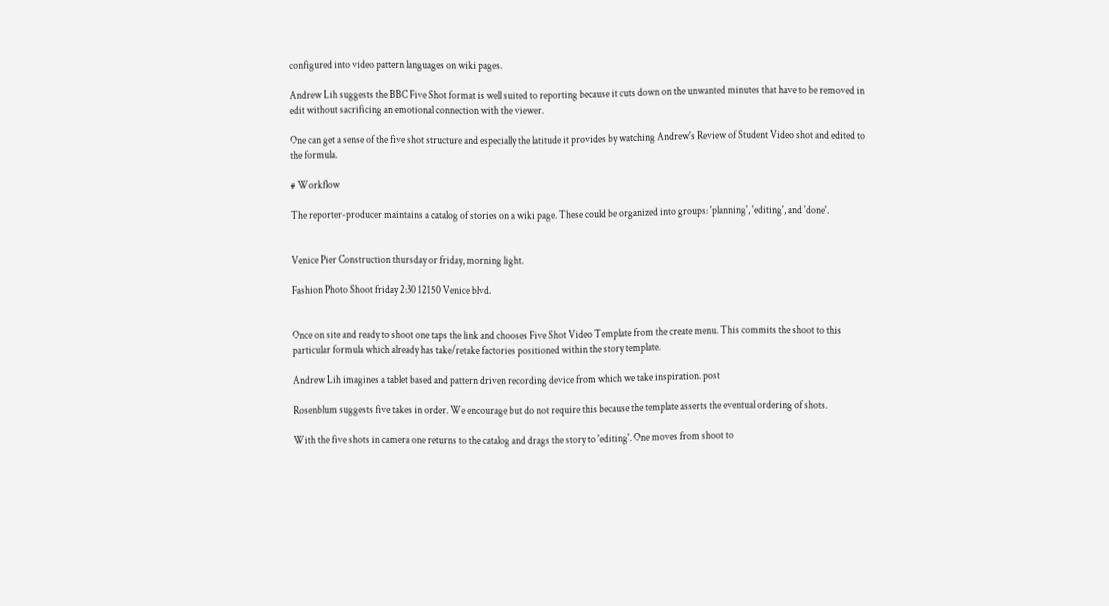configured into video pattern languages on wiki pages.

Andrew Lih suggests the BBC Five Shot format is well suited to reporting because it cuts down on the unwanted minutes that have to be removed in edit without sacrificing an emotional connection with the viewer.

One can get a sense of the five shot structure and especially the latitude it provides by watching Andrew's Review of Student Video shot and edited to the formula.

# Workflow

The reporter-producer maintains a catalog of stories on a wiki page. These could be organized into groups: 'planning', 'editing', and 'done'.


Venice Pier Construction thursday or friday, morning light.

Fashion Photo Shoot friday 2:30 12150 Venice blvd.


Once on site and ready to shoot one taps the link and chooses Five Shot Video Template from the create menu. This commits the shoot to this particular formula which already has take/retake factories positioned within the story template.

Andrew Lih imagines a tablet based and pattern driven recording device from which we take inspiration. post

Rosenblum suggests five takes in order. We encourage but do not require this because the template asserts the eventual ordering of shots.

With the five shots in camera one returns to the catalog and drags the story to 'editing'. One moves from shoot to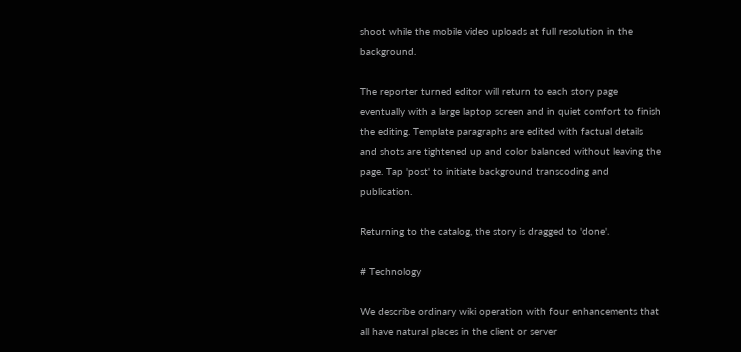shoot while the mobile video uploads at full resolution in the background.

The reporter turned editor will return to each story page eventually with a large laptop screen and in quiet comfort to finish the editing. Template paragraphs are edited with factual details and shots are tightened up and color balanced without leaving the page. Tap 'post' to initiate background transcoding and publication.

Returning to the catalog, the story is dragged to 'done'.

# Technology

We describe ordinary wiki operation with four enhancements that all have natural places in the client or server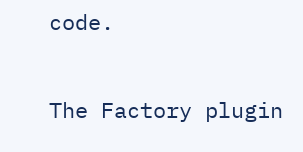code.

The Factory plugin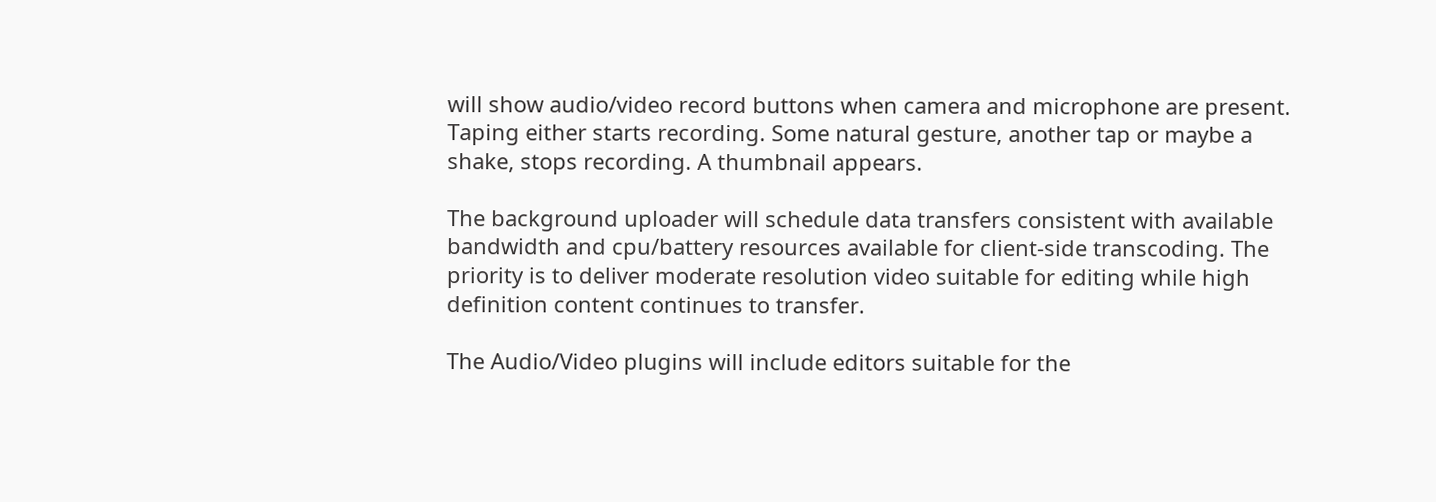will show audio/video record buttons when camera and microphone are present. Taping either starts recording. Some natural gesture, another tap or maybe a shake, stops recording. A thumbnail appears.

The background uploader will schedule data transfers consistent with available bandwidth and cpu/battery resources available for client-side transcoding. The priority is to deliver moderate resolution video suitable for editing while high definition content continues to transfer.

The Audio/Video plugins will include editors suitable for the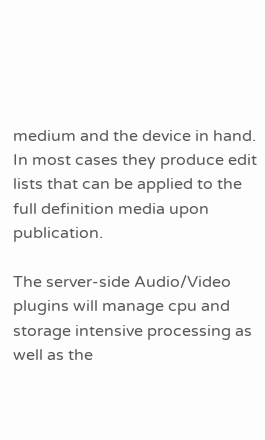medium and the device in hand. In most cases they produce edit lists that can be applied to the full definition media upon publication.

The server-side Audio/Video plugins will manage cpu and storage intensive processing as well as the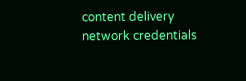content delivery network credentials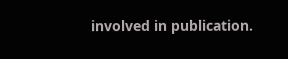involved in publication.